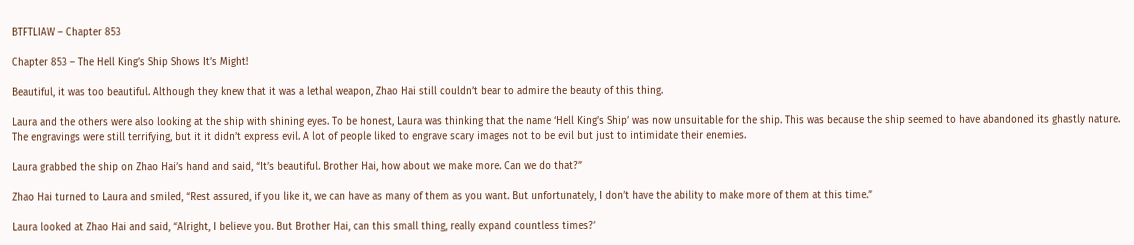BTFTLIAW – Chapter 853

Chapter 853 – The Hell King’s Ship Shows It’s Might!

Beautiful, it was too beautiful. Although they knew that it was a lethal weapon, Zhao Hai still couldn’t bear to admire the beauty of this thing.

Laura and the others were also looking at the ship with shining eyes. To be honest, Laura was thinking that the name ‘Hell King’s Ship’ was now unsuitable for the ship. This was because the ship seemed to have abandoned its ghastly nature. The engravings were still terrifying, but it it didn’t express evil. A lot of people liked to engrave scary images not to be evil but just to intimidate their enemies.

Laura grabbed the ship on Zhao Hai’s hand and said, “It’s beautiful. Brother Hai, how about we make more. Can we do that?”

Zhao Hai turned to Laura and smiled, “Rest assured, if you like it, we can have as many of them as you want. But unfortunately, I don’t have the ability to make more of them at this time.”

Laura looked at Zhao Hai and said, “Alright, I believe you. But Brother Hai, can this small thing, really expand countless times?’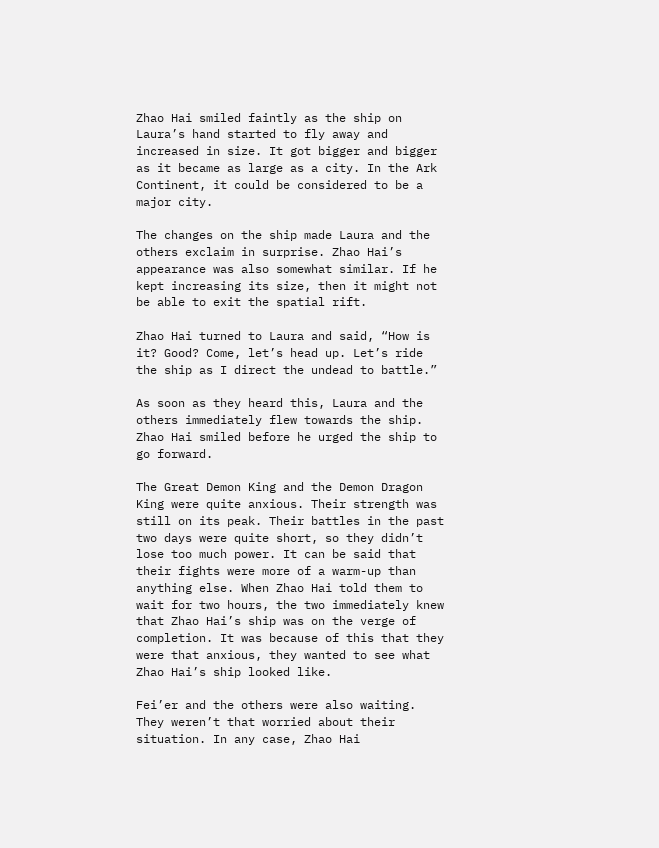Zhao Hai smiled faintly as the ship on Laura’s hand started to fly away and increased in size. It got bigger and bigger as it became as large as a city. In the Ark Continent, it could be considered to be a major city.

The changes on the ship made Laura and the others exclaim in surprise. Zhao Hai’s appearance was also somewhat similar. If he kept increasing its size, then it might not be able to exit the spatial rift.

Zhao Hai turned to Laura and said, “How is it? Good? Come, let’s head up. Let’s ride the ship as I direct the undead to battle.”

As soon as they heard this, Laura and the others immediately flew towards the ship. Zhao Hai smiled before he urged the ship to go forward.

The Great Demon King and the Demon Dragon King were quite anxious. Their strength was still on its peak. Their battles in the past two days were quite short, so they didn’t lose too much power. It can be said that their fights were more of a warm-up than anything else. When Zhao Hai told them to wait for two hours, the two immediately knew that Zhao Hai’s ship was on the verge of completion. It was because of this that they were that anxious, they wanted to see what Zhao Hai’s ship looked like.

Fei’er and the others were also waiting. They weren’t that worried about their situation. In any case, Zhao Hai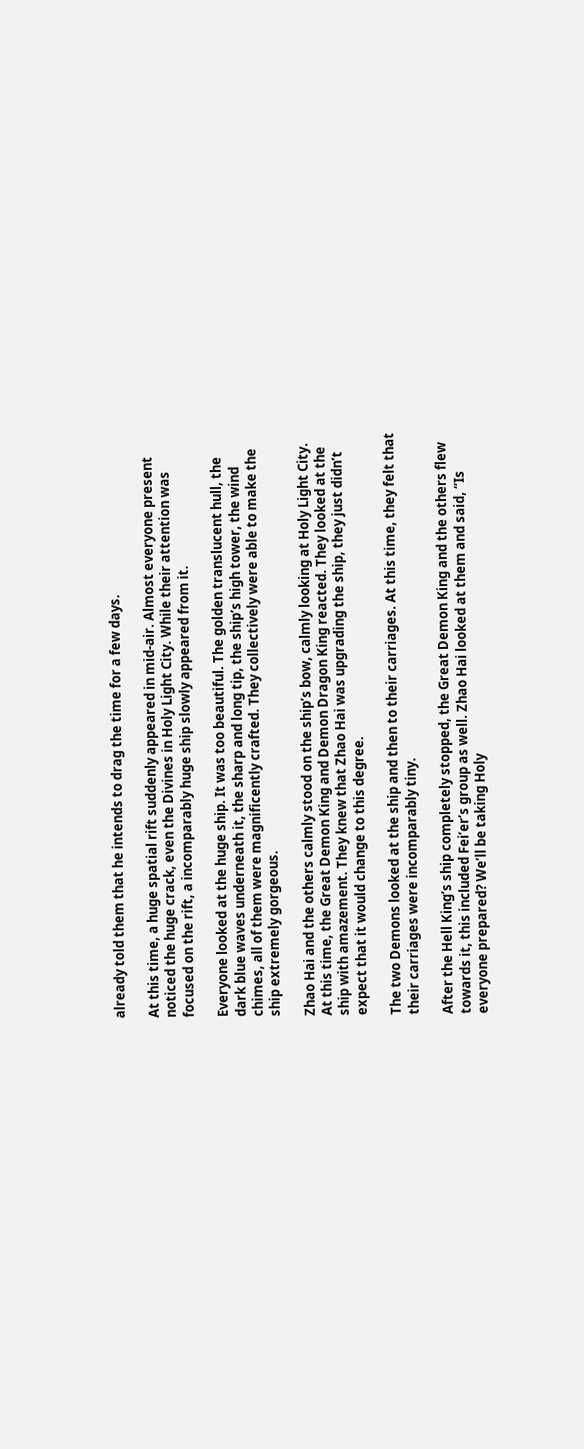already told them that he intends to drag the time for a few days.

At this time, a huge spatial rift suddenly appeared in mid-air. Almost everyone present noticed the huge crack, even the Divines in Holy Light City. While their attention was focused on the rift, a incomparably huge ship slowly appeared from it.

Everyone looked at the huge ship. It was too beautiful. The golden translucent hull, the dark blue waves underneath it, the sharp and long tip, the ship’s high tower, the wind chimes, all of them were magnificently crafted. They collectively were able to make the ship extremely gorgeous.

Zhao Hai and the others calmly stood on the ship’s bow, calmly looking at Holy Light City. At this time, the Great Demon King and Demon Dragon King reacted. They looked at the ship with amazement. They knew that Zhao Hai was upgrading the ship, they just didn’t expect that it would change to this degree.

The two Demons looked at the ship and then to their carriages. At this time, they felt that their carriages were incomparably tiny.

After the Hell King’s ship completely stopped, the Great Demon King and the others flew towards it, this included Fei’er’s group as well. Zhao Hai looked at them and said, “Is everyone prepared? We’ll be taking Holy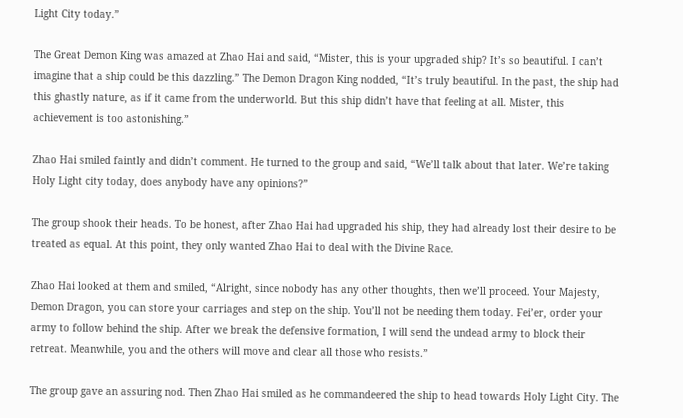Light City today.”

The Great Demon King was amazed at Zhao Hai and said, “Mister, this is your upgraded ship? It’s so beautiful. I can’t imagine that a ship could be this dazzling.” The Demon Dragon King nodded, “It’s truly beautiful. In the past, the ship had this ghastly nature, as if it came from the underworld. But this ship didn’t have that feeling at all. Mister, this achievement is too astonishing.”

Zhao Hai smiled faintly and didn’t comment. He turned to the group and said, “We’ll talk about that later. We’re taking Holy Light city today, does anybody have any opinions?”

The group shook their heads. To be honest, after Zhao Hai had upgraded his ship, they had already lost their desire to be treated as equal. At this point, they only wanted Zhao Hai to deal with the Divine Race.

Zhao Hai looked at them and smiled, “Alright, since nobody has any other thoughts, then we’ll proceed. Your Majesty, Demon Dragon, you can store your carriages and step on the ship. You’ll not be needing them today. Fei’er, order your army to follow behind the ship. After we break the defensive formation, I will send the undead army to block their retreat. Meanwhile, you and the others will move and clear all those who resists.”

The group gave an assuring nod. Then Zhao Hai smiled as he commandeered the ship to head towards Holy Light City. The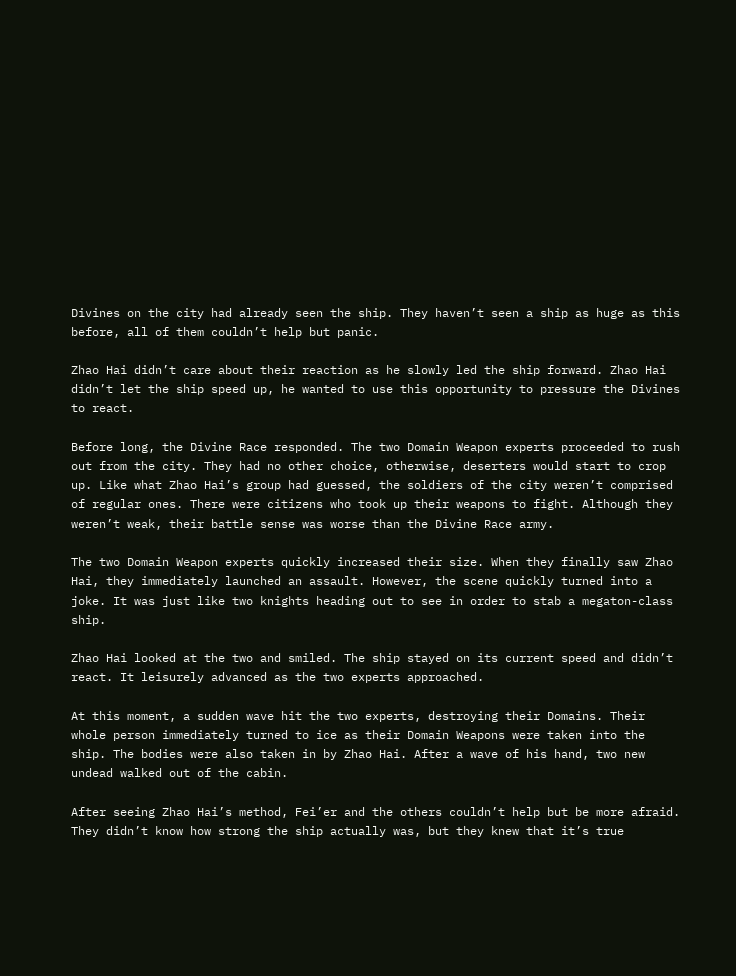Divines on the city had already seen the ship. They haven’t seen a ship as huge as this before, all of them couldn’t help but panic.

Zhao Hai didn’t care about their reaction as he slowly led the ship forward. Zhao Hai didn’t let the ship speed up, he wanted to use this opportunity to pressure the Divines to react.

Before long, the Divine Race responded. The two Domain Weapon experts proceeded to rush out from the city. They had no other choice, otherwise, deserters would start to crop up. Like what Zhao Hai’s group had guessed, the soldiers of the city weren’t comprised of regular ones. There were citizens who took up their weapons to fight. Although they weren’t weak, their battle sense was worse than the Divine Race army.

The two Domain Weapon experts quickly increased their size. When they finally saw Zhao Hai, they immediately launched an assault. However, the scene quickly turned into a joke. It was just like two knights heading out to see in order to stab a megaton-class ship.

Zhao Hai looked at the two and smiled. The ship stayed on its current speed and didn’t react. It leisurely advanced as the two experts approached.

At this moment, a sudden wave hit the two experts, destroying their Domains. Their whole person immediately turned to ice as their Domain Weapons were taken into the ship. The bodies were also taken in by Zhao Hai. After a wave of his hand, two new undead walked out of the cabin.

After seeing Zhao Hai’s method, Fei’er and the others couldn’t help but be more afraid. They didn’t know how strong the ship actually was, but they knew that it’s true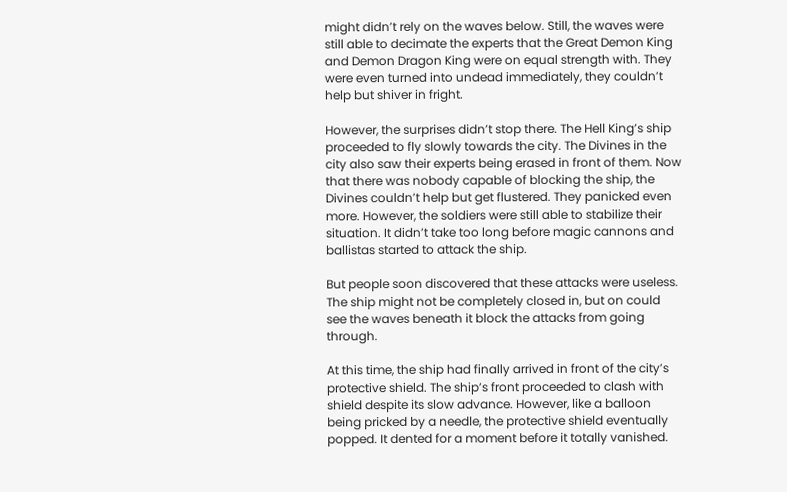might didn’t rely on the waves below. Still, the waves were still able to decimate the experts that the Great Demon King and Demon Dragon King were on equal strength with. They were even turned into undead immediately, they couldn’t help but shiver in fright.

However, the surprises didn’t stop there. The Hell King’s ship proceeded to fly slowly towards the city. The Divines in the city also saw their experts being erased in front of them. Now that there was nobody capable of blocking the ship, the Divines couldn’t help but get flustered. They panicked even more. However, the soldiers were still able to stabilize their situation. It didn’t take too long before magic cannons and ballistas started to attack the ship.

But people soon discovered that these attacks were useless. The ship might not be completely closed in, but on could see the waves beneath it block the attacks from going through.

At this time, the ship had finally arrived in front of the city’s protective shield. The ship’s front proceeded to clash with shield despite its slow advance. However, like a balloon being pricked by a needle, the protective shield eventually popped. It dented for a moment before it totally vanished.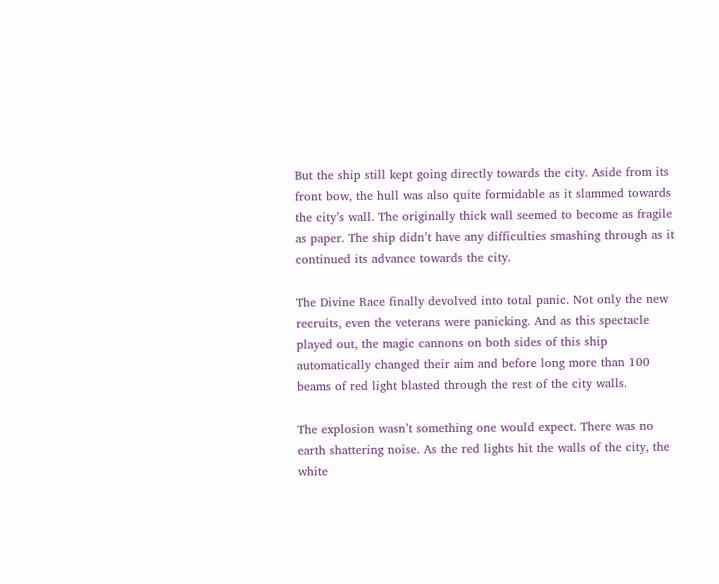But the ship still kept going directly towards the city. Aside from its front bow, the hull was also quite formidable as it slammed towards the city’s wall. The originally thick wall seemed to become as fragile as paper. The ship didn’t have any difficulties smashing through as it continued its advance towards the city.

The Divine Race finally devolved into total panic. Not only the new recruits, even the veterans were panicking. And as this spectacle played out, the magic cannons on both sides of this ship automatically changed their aim and before long more than 100 beams of red light blasted through the rest of the city walls.

The explosion wasn’t something one would expect. There was no earth shattering noise. As the red lights hit the walls of the city, the white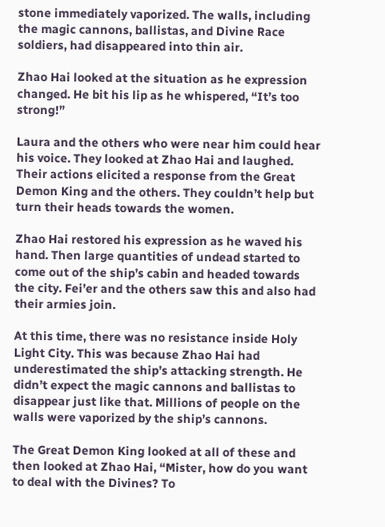stone immediately vaporized. The walls, including the magic cannons, ballistas, and Divine Race soldiers, had disappeared into thin air.

Zhao Hai looked at the situation as he expression changed. He bit his lip as he whispered, “It’s too strong!”

Laura and the others who were near him could hear his voice. They looked at Zhao Hai and laughed. Their actions elicited a response from the Great Demon King and the others. They couldn’t help but turn their heads towards the women.

Zhao Hai restored his expression as he waved his hand. Then large quantities of undead started to come out of the ship’s cabin and headed towards the city. Fei’er and the others saw this and also had their armies join.

At this time, there was no resistance inside Holy Light City. This was because Zhao Hai had underestimated the ship’s attacking strength. He didn’t expect the magic cannons and ballistas to disappear just like that. Millions of people on the walls were vaporized by the ship’s cannons.

The Great Demon King looked at all of these and then looked at Zhao Hai, “Mister, how do you want to deal with the Divines? To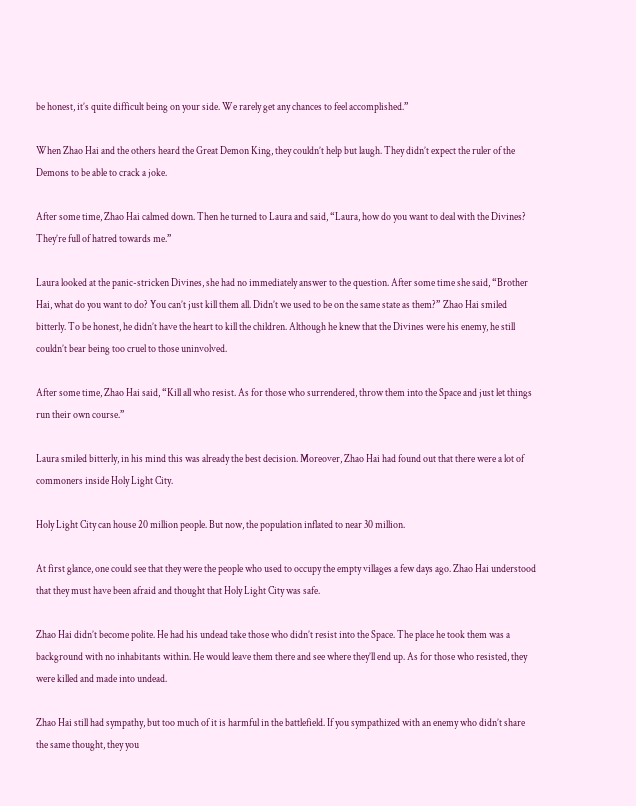be honest, it’s quite difficult being on your side. We rarely get any chances to feel accomplished.”

When Zhao Hai and the others heard the Great Demon King, they couldn’t help but laugh. They didn’t expect the ruler of the Demons to be able to crack a joke.

After some time, Zhao Hai calmed down. Then he turned to Laura and said, “Laura, how do you want to deal with the Divines? They’re full of hatred towards me.”

Laura looked at the panic-stricken Divines, she had no immediately answer to the question. After some time she said, “Brother Hai, what do you want to do? You can’t just kill them all. Didn’t we used to be on the same state as them?” Zhao Hai smiled bitterly. To be honest, he didn’t have the heart to kill the children. Although he knew that the Divines were his enemy, he still couldn’t bear being too cruel to those uninvolved.

After some time, Zhao Hai said, “Kill all who resist. As for those who surrendered, throw them into the Space and just let things run their own course.”

Laura smiled bitterly, in his mind this was already the best decision. Moreover, Zhao Hai had found out that there were a lot of commoners inside Holy Light City.

Holy Light City can house 20 million people. But now, the population inflated to near 30 million.

At first glance, one could see that they were the people who used to occupy the empty villages a few days ago. Zhao Hai understood that they must have been afraid and thought that Holy Light City was safe.

Zhao Hai didn’t become polite. He had his undead take those who didn’t resist into the Space. The place he took them was a background with no inhabitants within. He would leave them there and see where they’ll end up. As for those who resisted, they were killed and made into undead.

Zhao Hai still had sympathy, but too much of it is harmful in the battlefield. If you sympathized with an enemy who didn’t share the same thought, they you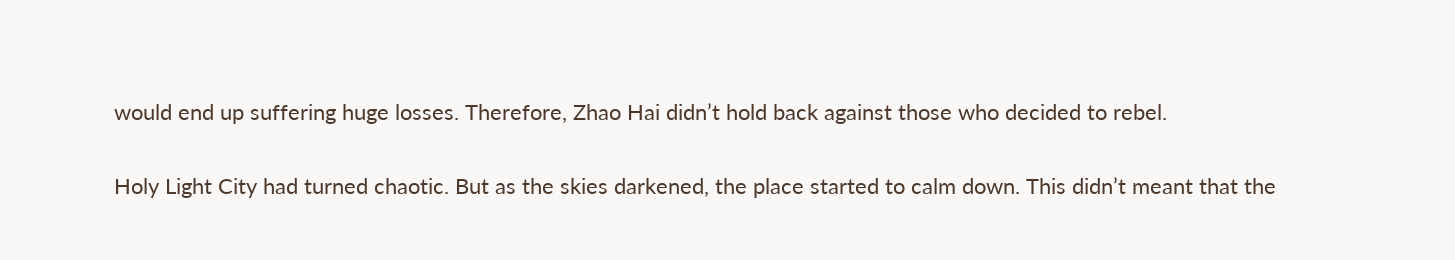would end up suffering huge losses. Therefore, Zhao Hai didn’t hold back against those who decided to rebel.

Holy Light City had turned chaotic. But as the skies darkened, the place started to calm down. This didn’t meant that the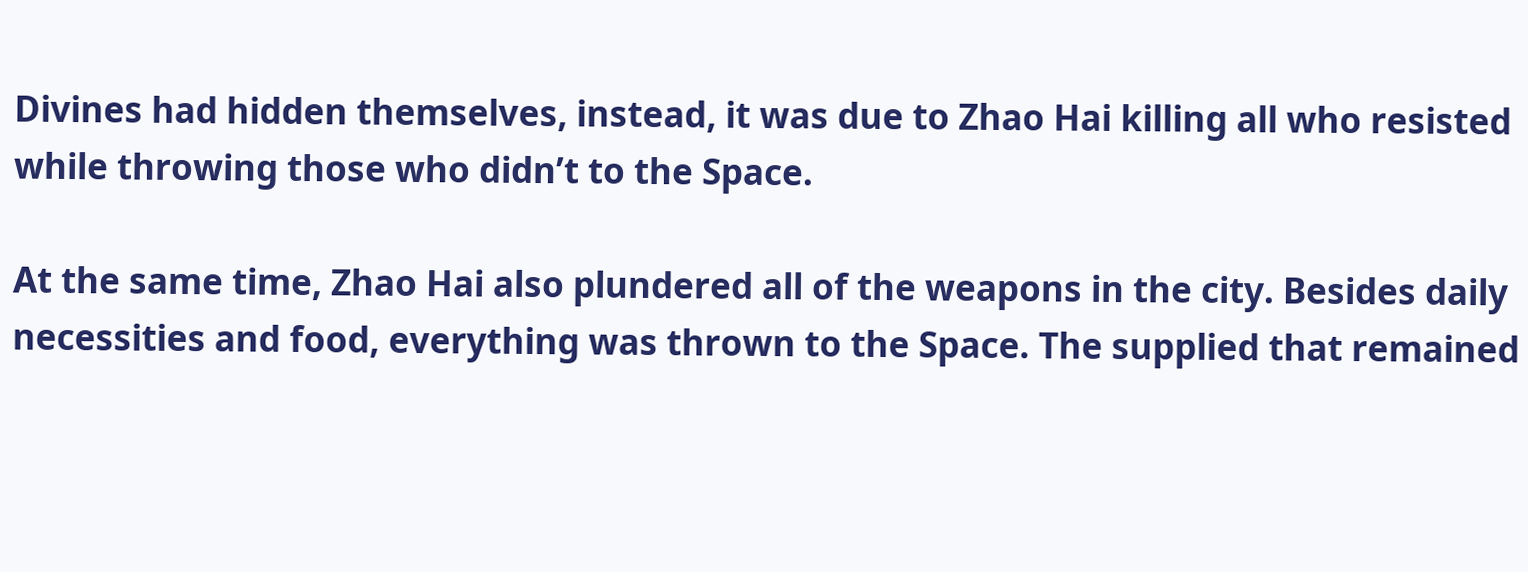Divines had hidden themselves, instead, it was due to Zhao Hai killing all who resisted while throwing those who didn’t to the Space.

At the same time, Zhao Hai also plundered all of the weapons in the city. Besides daily necessities and food, everything was thrown to the Space. The supplied that remained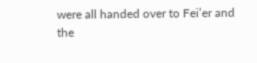were all handed over to Fei’er and the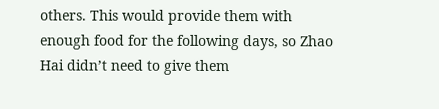others. This would provide them with enough food for the following days, so Zhao Hai didn’t need to give them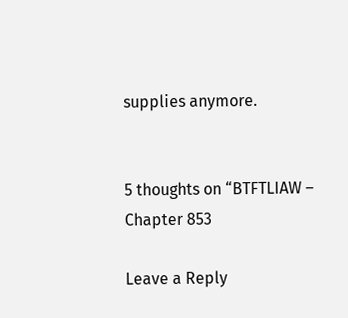supplies anymore.


5 thoughts on “BTFTLIAW – Chapter 853

Leave a Reply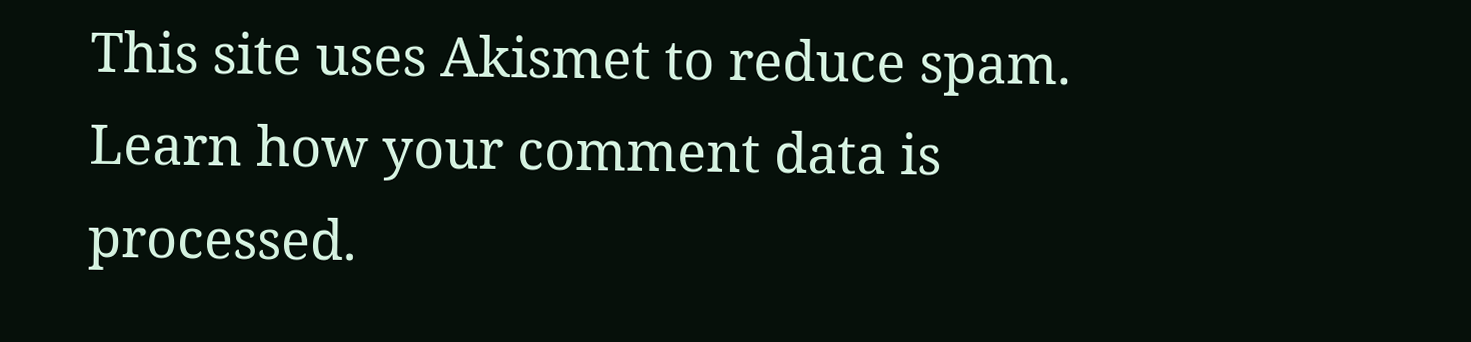This site uses Akismet to reduce spam. Learn how your comment data is processed.